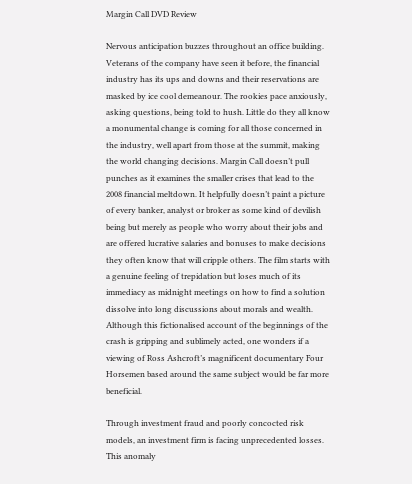Margin Call DVD Review

Nervous anticipation buzzes throughout an office building. Veterans of the company have seen it before, the financial industry has its ups and downs and their reservations are masked by ice cool demeanour. The rookies pace anxiously, asking questions, being told to hush. Little do they all know a monumental change is coming for all those concerned in the industry, well apart from those at the summit, making the world changing decisions. Margin Call doesn’t pull punches as it examines the smaller crises that lead to the 2008 financial meltdown. It helpfully doesn’t paint a picture of every banker, analyst or broker as some kind of devilish being but merely as people who worry about their jobs and are offered lucrative salaries and bonuses to make decisions they often know that will cripple others. The film starts with a genuine feeling of trepidation but loses much of its immediacy as midnight meetings on how to find a solution dissolve into long discussions about morals and wealth. Although this fictionalised account of the beginnings of the crash is gripping and sublimely acted, one wonders if a viewing of Ross Ashcroft’s magnificent documentary Four Horsemen based around the same subject would be far more beneficial.

Through investment fraud and poorly concocted risk models, an investment firm is facing unprecedented losses. This anomaly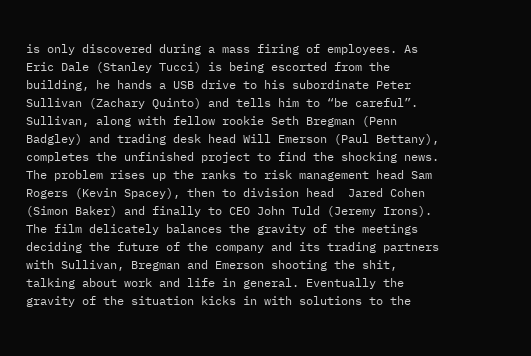is only discovered during a mass firing of employees. As Eric Dale (Stanley Tucci) is being escorted from the building, he hands a USB drive to his subordinate Peter Sullivan (Zachary Quinto) and tells him to “be careful”. Sullivan, along with fellow rookie Seth Bregman (Penn Badgley) and trading desk head Will Emerson (Paul Bettany), completes the unfinished project to find the shocking news. The problem rises up the ranks to risk management head Sam Rogers (Kevin Spacey), then to division head  Jared Cohen (Simon Baker) and finally to CEO John Tuld (Jeremy Irons). The film delicately balances the gravity of the meetings deciding the future of the company and its trading partners with Sullivan, Bregman and Emerson shooting the shit, talking about work and life in general. Eventually the gravity of the situation kicks in with solutions to the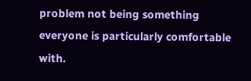problem not being something everyone is particularly comfortable with.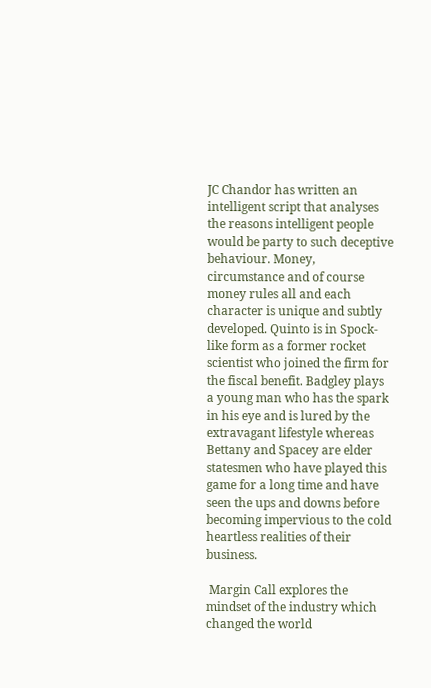JC Chandor has written an intelligent script that analyses the reasons intelligent people would be party to such deceptive behaviour. Money, circumstance and of course money rules all and each character is unique and subtly developed. Quinto is in Spock-like form as a former rocket scientist who joined the firm for the fiscal benefit. Badgley plays a young man who has the spark in his eye and is lured by the extravagant lifestyle whereas Bettany and Spacey are elder statesmen who have played this game for a long time and have seen the ups and downs before becoming impervious to the cold heartless realities of their business.

 Margin Call explores the mindset of the industry which changed the world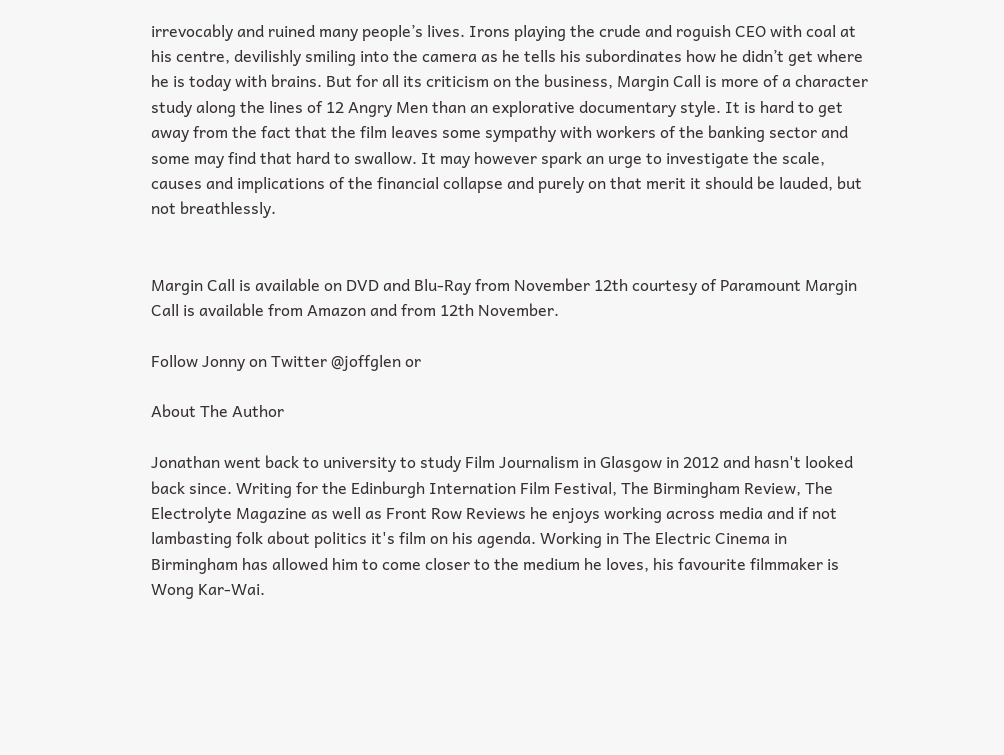irrevocably and ruined many people’s lives. Irons playing the crude and roguish CEO with coal at his centre, devilishly smiling into the camera as he tells his subordinates how he didn’t get where he is today with brains. But for all its criticism on the business, Margin Call is more of a character study along the lines of 12 Angry Men than an explorative documentary style. It is hard to get away from the fact that the film leaves some sympathy with workers of the banking sector and some may find that hard to swallow. It may however spark an urge to investigate the scale, causes and implications of the financial collapse and purely on that merit it should be lauded, but not breathlessly.


Margin Call is available on DVD and Blu-Ray from November 12th courtesy of Paramount Margin Call is available from Amazon and from 12th November.

Follow Jonny on Twitter @joffglen or

About The Author

Jonathan went back to university to study Film Journalism in Glasgow in 2012 and hasn't looked back since. Writing for the Edinburgh Internation Film Festival, The Birmingham Review, The Electrolyte Magazine as well as Front Row Reviews he enjoys working across media and if not lambasting folk about politics it's film on his agenda. Working in The Electric Cinema in Birmingham has allowed him to come closer to the medium he loves, his favourite filmmaker is Wong Kar-Wai.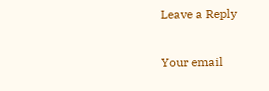Leave a Reply

Your email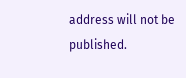address will not be published.